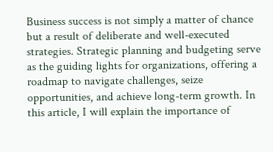Business success is not simply a matter of chance but a result of deliberate and well-executed strategies. Strategic planning and budgeting serve as the guiding lights for organizations, offering a roadmap to navigate challenges, seize opportunities, and achieve long-term growth. In this article, I will explain the importance of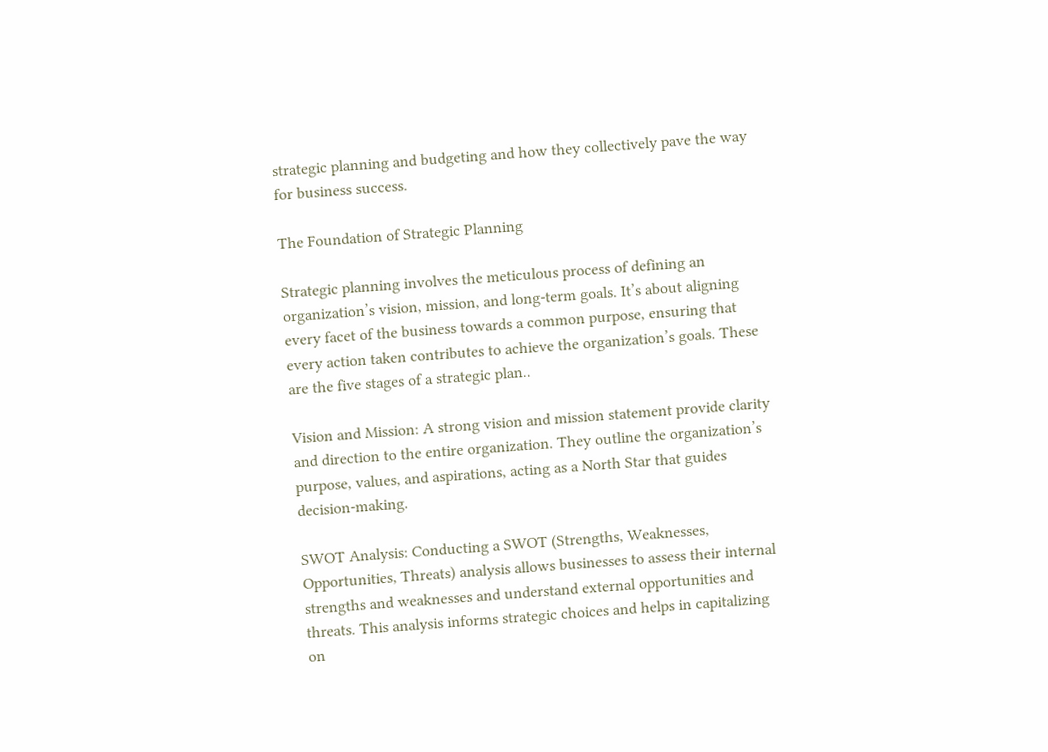strategic planning and budgeting and how they collectively pave the way for business success.

The Foundation of Strategic Planning

Strategic planning involves the meticulous process of defining an organization’s vision, mission, and long-term goals. It’s about aligning every facet of the business towards a common purpose, ensuring that every action taken contributes to achieve the organization’s goals. These are the five stages of a strategic plan..

Vision and Mission: A strong vision and mission statement provide clarity and direction to the entire organization. They outline the organization’s purpose, values, and aspirations, acting as a North Star that guides decision-making.

SWOT Analysis: Conducting a SWOT (Strengths, Weaknesses, Opportunities, Threats) analysis allows businesses to assess their internal strengths and weaknesses and understand external opportunities and threats. This analysis informs strategic choices and helps in capitalizing on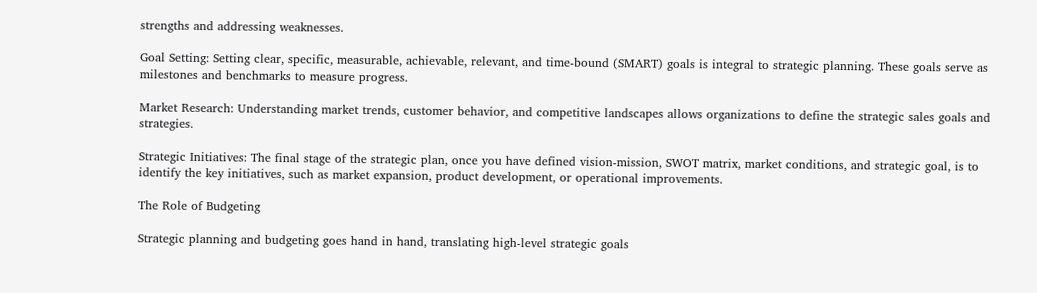strengths and addressing weaknesses.

Goal Setting: Setting clear, specific, measurable, achievable, relevant, and time-bound (SMART) goals is integral to strategic planning. These goals serve as milestones and benchmarks to measure progress.

Market Research: Understanding market trends, customer behavior, and competitive landscapes allows organizations to define the strategic sales goals and strategies.

Strategic Initiatives: The final stage of the strategic plan, once you have defined vision-mission, SWOT matrix, market conditions, and strategic goal, is to identify the key initiatives, such as market expansion, product development, or operational improvements.

The Role of Budgeting

Strategic planning and budgeting goes hand in hand, translating high-level strategic goals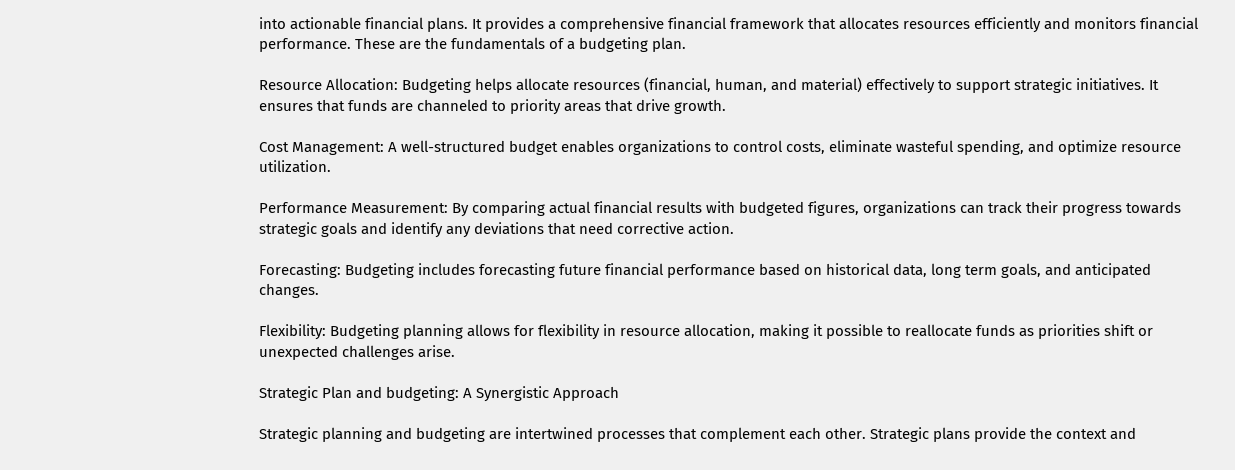into actionable financial plans. It provides a comprehensive financial framework that allocates resources efficiently and monitors financial performance. These are the fundamentals of a budgeting plan.

Resource Allocation: Budgeting helps allocate resources (financial, human, and material) effectively to support strategic initiatives. It ensures that funds are channeled to priority areas that drive growth.

Cost Management: A well-structured budget enables organizations to control costs, eliminate wasteful spending, and optimize resource utilization.

Performance Measurement: By comparing actual financial results with budgeted figures, organizations can track their progress towards strategic goals and identify any deviations that need corrective action.

Forecasting: Budgeting includes forecasting future financial performance based on historical data, long term goals, and anticipated changes.

Flexibility: Budgeting planning allows for flexibility in resource allocation, making it possible to reallocate funds as priorities shift or unexpected challenges arise.

Strategic Plan and budgeting: A Synergistic Approach

Strategic planning and budgeting are intertwined processes that complement each other. Strategic plans provide the context and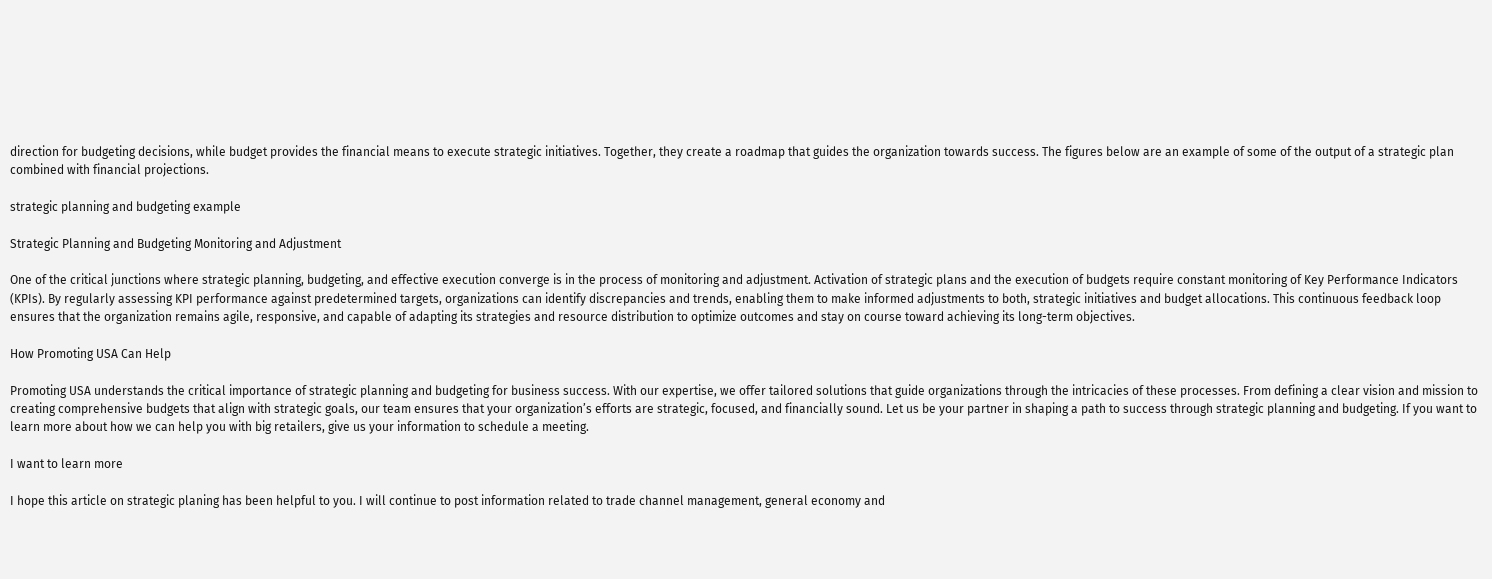direction for budgeting decisions, while budget provides the financial means to execute strategic initiatives. Together, they create a roadmap that guides the organization towards success. The figures below are an example of some of the output of a strategic plan combined with financial projections.

strategic planning and budgeting example

Strategic Planning and Budgeting Monitoring and Adjustment

One of the critical junctions where strategic planning, budgeting, and effective execution converge is in the process of monitoring and adjustment. Activation of strategic plans and the execution of budgets require constant monitoring of Key Performance Indicators (KPIs). By regularly assessing KPI performance against predetermined targets, organizations can identify discrepancies and trends, enabling them to make informed adjustments to both, strategic initiatives and budget allocations. This continuous feedback loop ensures that the organization remains agile, responsive, and capable of adapting its strategies and resource distribution to optimize outcomes and stay on course toward achieving its long-term objectives.

How Promoting USA Can Help

Promoting USA understands the critical importance of strategic planning and budgeting for business success. With our expertise, we offer tailored solutions that guide organizations through the intricacies of these processes. From defining a clear vision and mission to creating comprehensive budgets that align with strategic goals, our team ensures that your organization’s efforts are strategic, focused, and financially sound. Let us be your partner in shaping a path to success through strategic planning and budgeting. If you want to learn more about how we can help you with big retailers, give us your information to schedule a meeting.

I want to learn more

I hope this article on strategic planing has been helpful to you. I will continue to post information related to trade channel management, general economy and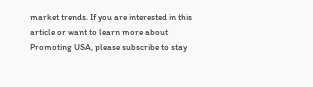market trends. If you are interested in this article or want to learn more about Promoting USA, please subscribe to stay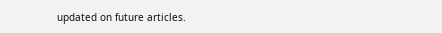updated on future articles.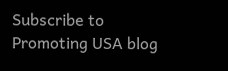Subscribe to Promoting USA blog